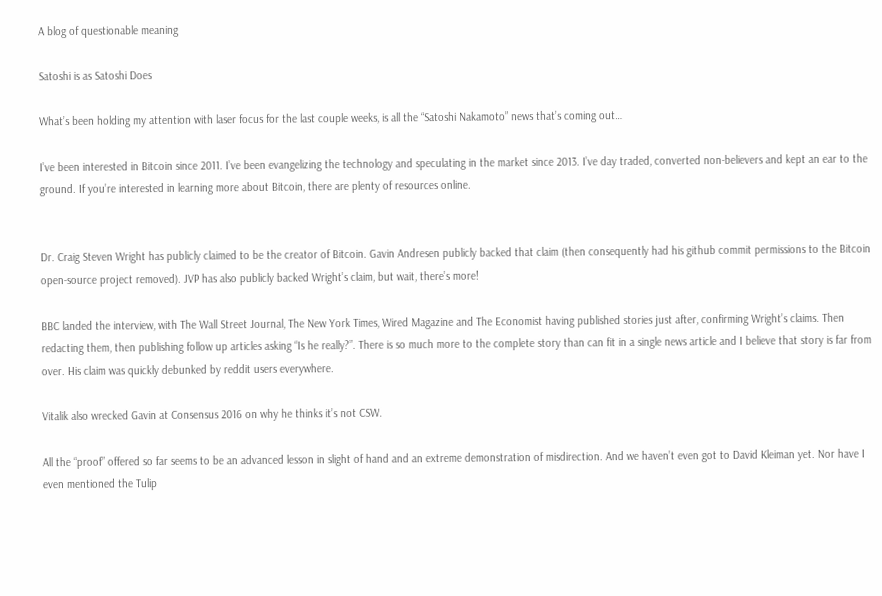A blog of questionable meaning

Satoshi is as Satoshi Does

What’s been holding my attention with laser focus for the last couple weeks, is all the “Satoshi Nakamoto” news that’s coming out…

I’ve been interested in Bitcoin since 2011. I’ve been evangelizing the technology and speculating in the market since 2013. I’ve day traded, converted non-believers and kept an ear to the ground. If you’re interested in learning more about Bitcoin, there are plenty of resources online.


Dr. Craig Steven Wright has publicly claimed to be the creator of Bitcoin. Gavin Andresen publicly backed that claim (then consequently had his github commit permissions to the Bitcoin open-source project removed). JVP has also publicly backed Wright’s claim, but wait, there’s more!

BBC landed the interview, with The Wall Street Journal, The New York Times, Wired Magazine and The Economist having published stories just after, confirming Wright’s claims. Then redacting them, then publishing follow up articles asking “Is he really?”. There is so much more to the complete story than can fit in a single news article and I believe that story is far from over. His claim was quickly debunked by reddit users everywhere.

Vitalik also wrecked Gavin at Consensus 2016 on why he thinks it’s not CSW.

All the “proof” offered so far seems to be an advanced lesson in slight of hand and an extreme demonstration of misdirection. And we haven’t even got to David Kleiman yet. Nor have I even mentioned the Tulip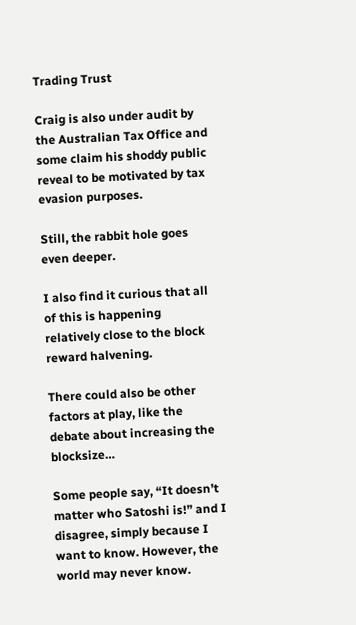Trading Trust

Craig is also under audit by the Australian Tax Office and some claim his shoddy public reveal to be motivated by tax evasion purposes.

Still, the rabbit hole goes even deeper.

I also find it curious that all of this is happening relatively close to the block reward halvening.

There could also be other factors at play, like the debate about increasing the blocksize…

Some people say, “It doesn’t matter who Satoshi is!” and I disagree, simply because I want to know. However, the world may never know.